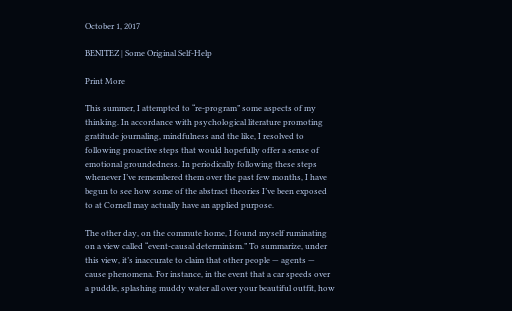October 1, 2017

BENITEZ | Some Original Self-Help

Print More

This summer, I attempted to “re-program” some aspects of my thinking. In accordance with psychological literature promoting gratitude journaling, mindfulness and the like, I resolved to following proactive steps that would hopefully offer a sense of emotional groundedness. In periodically following these steps whenever I’ve remembered them over the past few months, I have begun to see how some of the abstract theories I’ve been exposed to at Cornell may actually have an applied purpose.

The other day, on the commute home, I found myself ruminating on a view called “event-causal determinism.” To summarize, under this view, it’s inaccurate to claim that other people — agents — cause phenomena. For instance, in the event that a car speeds over a puddle, splashing muddy water all over your beautiful outfit, how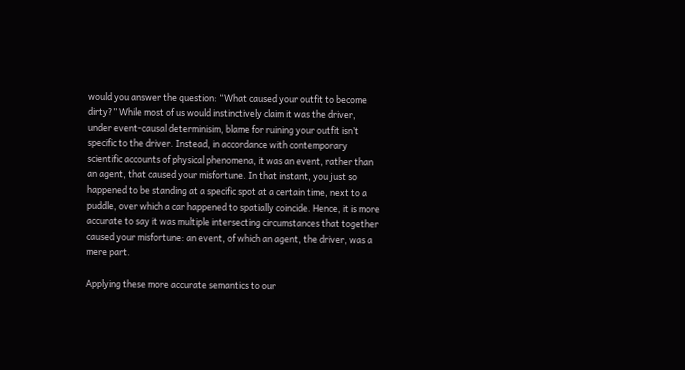would you answer the question: “What caused your outfit to become dirty?” While most of us would instinctively claim it was the driver, under event-causal determinisim, blame for ruining your outfit isn’t specific to the driver. Instead, in accordance with contemporary scientific accounts of physical phenomena, it was an event, rather than an agent, that caused your misfortune. In that instant, you just so happened to be standing at a specific spot at a certain time, next to a puddle, over which a car happened to spatially coincide. Hence, it is more accurate to say it was multiple intersecting circumstances that together caused your misfortune: an event, of which an agent, the driver, was a mere part.

Applying these more accurate semantics to our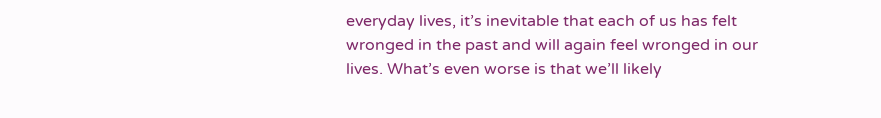everyday lives, it’s inevitable that each of us has felt wronged in the past and will again feel wronged in our lives. What’s even worse is that we’ll likely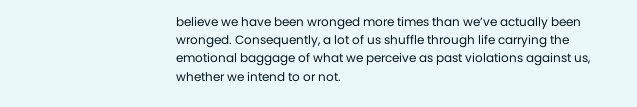believe we have been wronged more times than we’ve actually been wronged. Consequently, a lot of us shuffle through life carrying the emotional baggage of what we perceive as past violations against us, whether we intend to or not.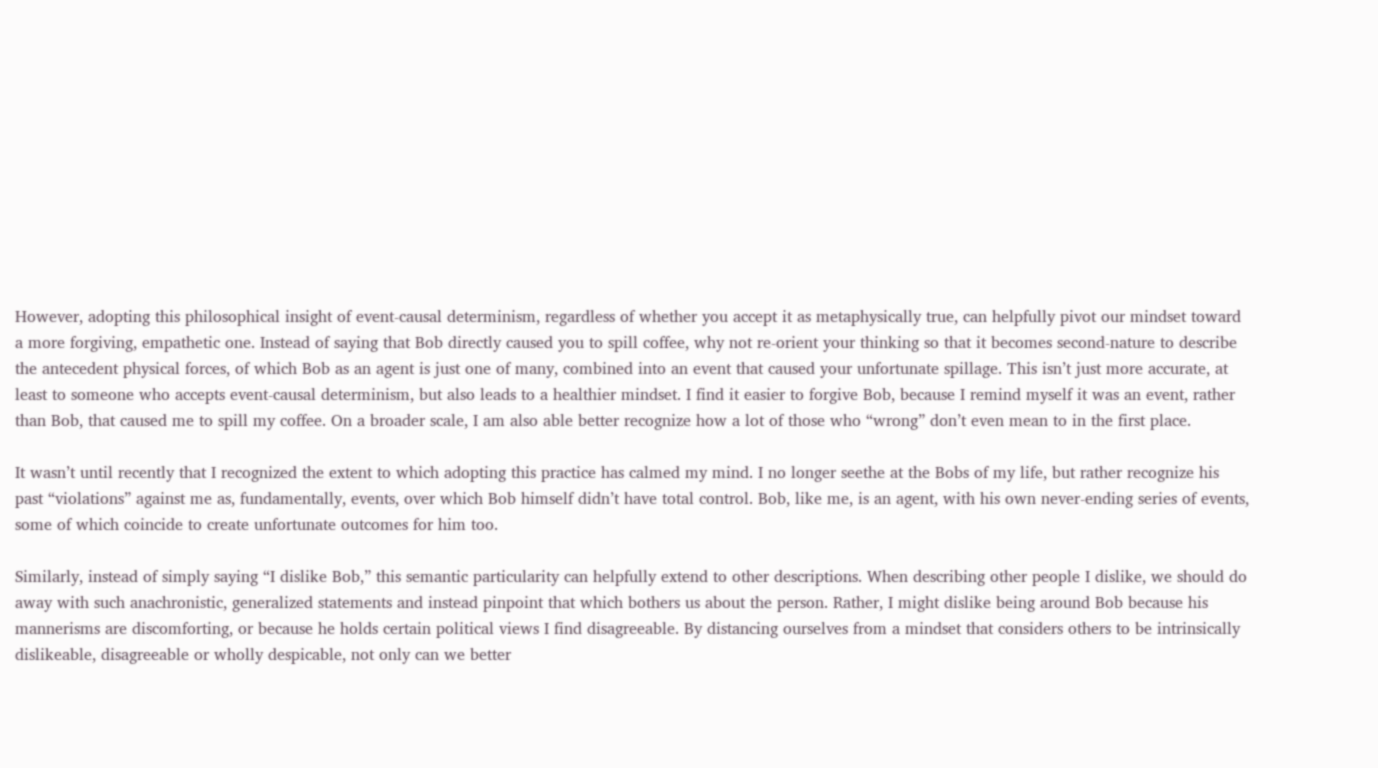However, adopting this philosophical insight of event-causal determinism, regardless of whether you accept it as metaphysically true, can helpfully pivot our mindset toward a more forgiving, empathetic one. Instead of saying that Bob directly caused you to spill coffee, why not re-orient your thinking so that it becomes second-nature to describe the antecedent physical forces, of which Bob as an agent is just one of many, combined into an event that caused your unfortunate spillage. This isn’t just more accurate, at least to someone who accepts event-causal determinism, but also leads to a healthier mindset. I find it easier to forgive Bob, because I remind myself it was an event, rather than Bob, that caused me to spill my coffee. On a broader scale, I am also able better recognize how a lot of those who “wrong” don’t even mean to in the first place.

It wasn’t until recently that I recognized the extent to which adopting this practice has calmed my mind. I no longer seethe at the Bobs of my life, but rather recognize his past “violations” against me as, fundamentally, events, over which Bob himself didn’t have total control. Bob, like me, is an agent, with his own never-ending series of events, some of which coincide to create unfortunate outcomes for him too.

Similarly, instead of simply saying “I dislike Bob,” this semantic particularity can helpfully extend to other descriptions. When describing other people I dislike, we should do away with such anachronistic, generalized statements and instead pinpoint that which bothers us about the person. Rather, I might dislike being around Bob because his mannerisms are discomforting, or because he holds certain political views I find disagreeable. By distancing ourselves from a mindset that considers others to be intrinsically dislikeable, disagreeable or wholly despicable, not only can we better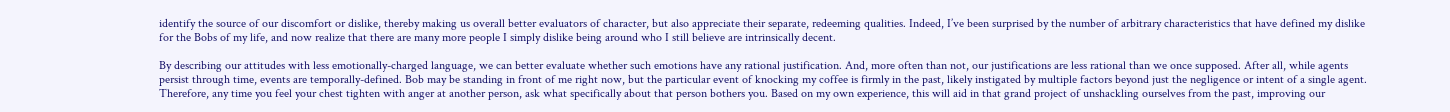identify the source of our discomfort or dislike, thereby making us overall better evaluators of character, but also appreciate their separate, redeeming qualities. Indeed, I’ve been surprised by the number of arbitrary characteristics that have defined my dislike for the Bobs of my life, and now realize that there are many more people I simply dislike being around who I still believe are intrinsically decent.

By describing our attitudes with less emotionally-charged language, we can better evaluate whether such emotions have any rational justification. And, more often than not, our justifications are less rational than we once supposed. After all, while agents persist through time, events are temporally-defined. Bob may be standing in front of me right now, but the particular event of knocking my coffee is firmly in the past, likely instigated by multiple factors beyond just the negligence or intent of a single agent. Therefore, any time you feel your chest tighten with anger at another person, ask what specifically about that person bothers you. Based on my own experience, this will aid in that grand project of unshackling ourselves from the past, improving our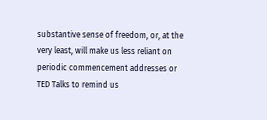substantive sense of freedom, or, at the very least, will make us less reliant on periodic commencement addresses or TED Talks to remind us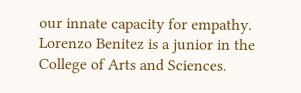our innate capacity for empathy.
Lorenzo Benitez is a junior in the College of Arts and Sciences.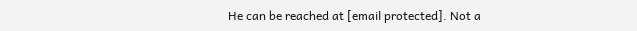He can be reached at [email protected]. Not a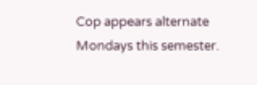Cop appears alternate Mondays this semester.